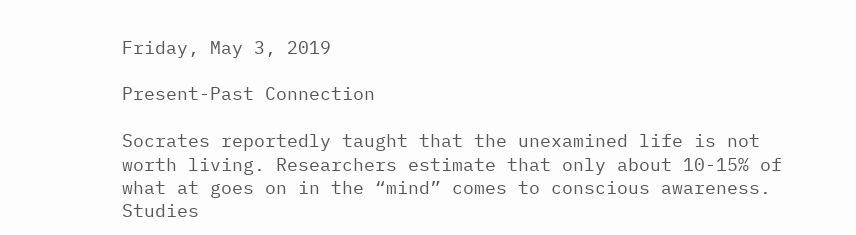Friday, May 3, 2019

Present-Past Connection

Socrates reportedly taught that the unexamined life is not worth living. Researchers estimate that only about 10-15% of what at goes on in the “mind” comes to conscious awareness. Studies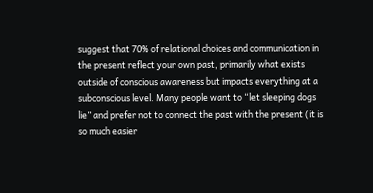suggest that 70% of relational choices and communication in the present reflect your own past, primarily what exists outside of conscious awareness but impacts everything at a subconscious level. Many people want to “let sleeping dogs lie” and prefer not to connect the past with the present (it is so much easier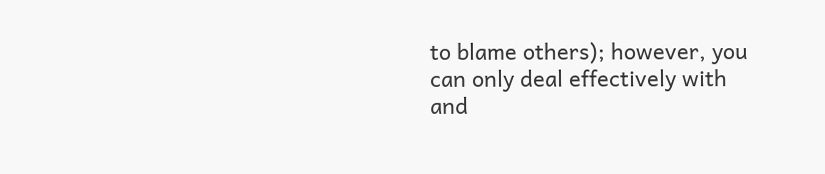to blame others); however, you can only deal effectively with and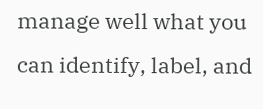manage well what you can identify, label, and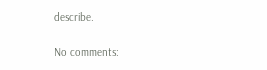describe.

No comments: